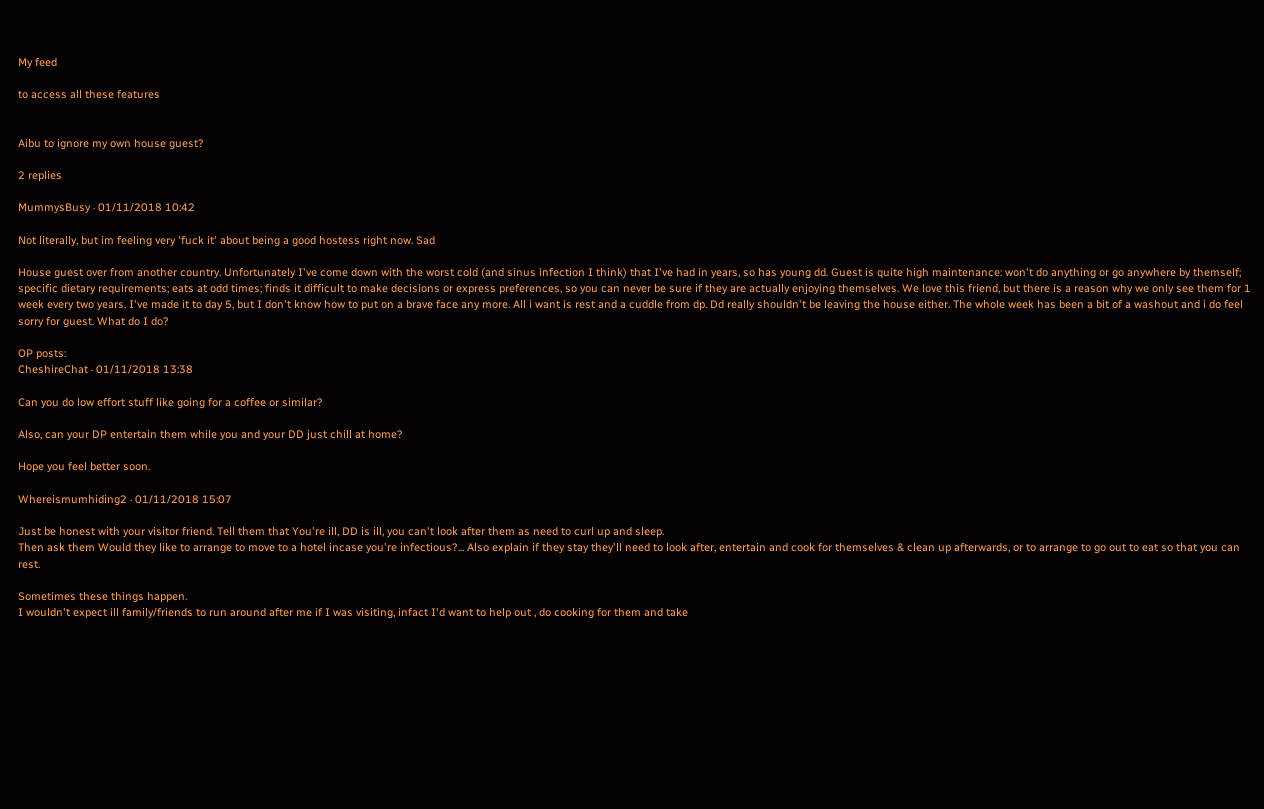My feed

to access all these features


Aibu to ignore my own house guest?

2 replies

MummysBusy · 01/11/2018 10:42

Not literally, but im feeling very 'fuck it' about being a good hostess right now. Sad

House guest over from another country. Unfortunately I've come down with the worst cold (and sinus infection I think) that I've had in years, so has young dd. Guest is quite high maintenance: won't do anything or go anywhere by themself; specific dietary requirements; eats at odd times; finds it difficult to make decisions or express preferences, so you can never be sure if they are actually enjoying themselves. We love this friend, but there is a reason why we only see them for 1 week every two years. I've made it to day 5, but I don't know how to put on a brave face any more. All i want is rest and a cuddle from dp. Dd really shouldn't be leaving the house either. The whole week has been a bit of a washout and i do feel sorry for guest. What do I do?

OP posts:
CheshireChat · 01/11/2018 13:38

Can you do low effort stuff like going for a coffee or similar?

Also, can your DP entertain them while you and your DD just chill at home?

Hope you feel better soon.

Whereismumhiding2 · 01/11/2018 15:07

Just be honest with your visitor friend. Tell them that You're ill, DD is ill, you can't look after them as need to curl up and sleep.
Then ask them Would they like to arrange to move to a hotel incase you're infectious?... Also explain if they stay they'll need to look after, entertain and cook for themselves & clean up afterwards, or to arrange to go out to eat so that you can rest.

Sometimes these things happen.
I wouldn't expect ill family/friends to run around after me if I was visiting, infact I'd want to help out , do cooking for them and take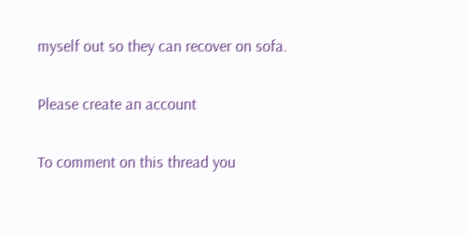myself out so they can recover on sofa.

Please create an account

To comment on this thread you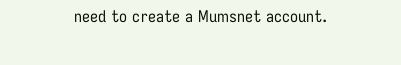need to create a Mumsnet account.